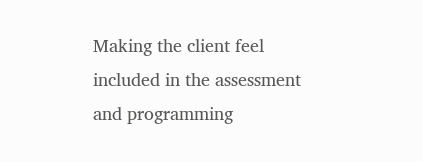Making the client feel included in the assessment and programming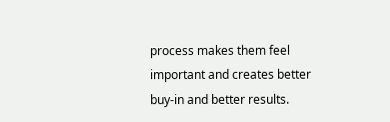process makes them feel important and creates better buy-in and better results.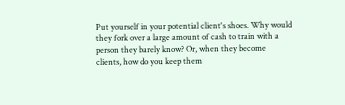Put yourself in your potential client's shoes. Why would they fork over a large amount of cash to train with a person they barely know? Or, when they become clients, how do you keep them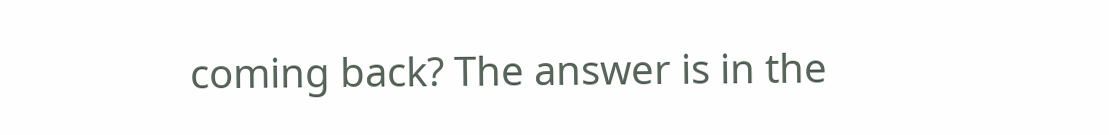coming back? The answer is in the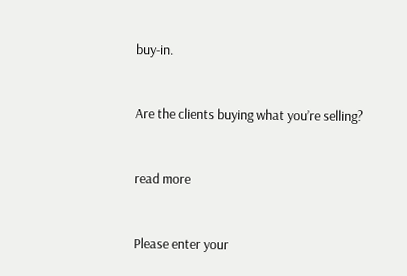buy-in.


Are the clients buying what you’re selling?


read more


Please enter your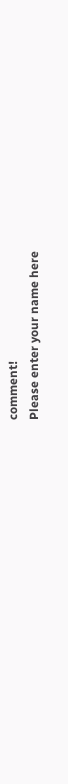comment!
Please enter your name here